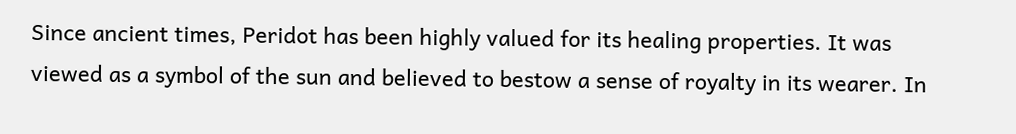Since ancient times, Peridot has been highly valued for its healing properties. It was viewed as a symbol of the sun and believed to bestow a sense of royalty in its wearer. In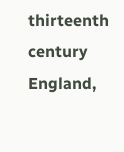thirteenth century England,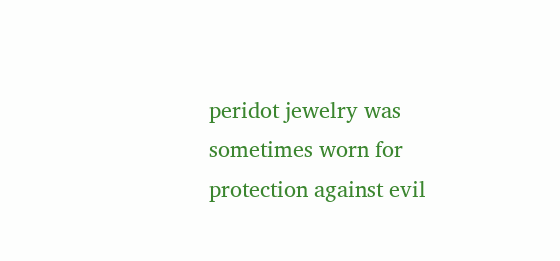peridot jewelry was sometimes worn for protection against evil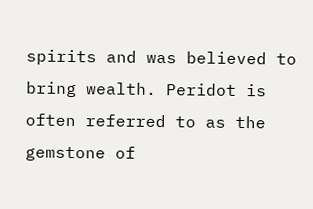spirits and was believed to bring wealth. Peridot is often referred to as the gemstone of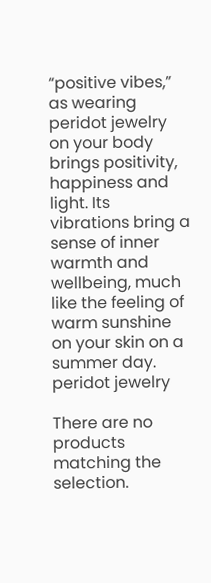“positive vibes,” as wearing peridot jewelry on your body brings positivity, happiness and light. Its vibrations bring a sense of inner warmth and wellbeing, much like the feeling of warm sunshine on your skin on a summer day.
peridot jewelry

There are no products matching the selection.